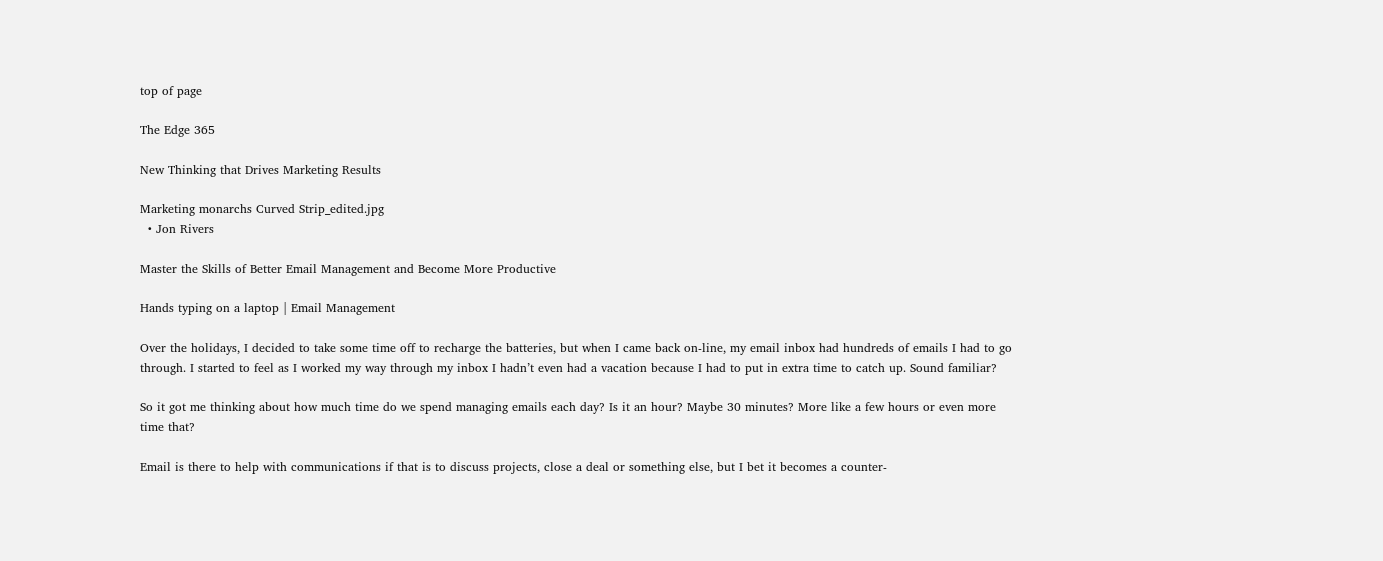top of page

The Edge 365

New Thinking that Drives Marketing Results

Marketing monarchs Curved Strip_edited.jpg
  • Jon Rivers

Master the Skills of Better Email Management and Become More Productive

Hands typing on a laptop | Email Management

Over the holidays, I decided to take some time off to recharge the batteries, but when I came back on-line, my email inbox had hundreds of emails I had to go through. I started to feel as I worked my way through my inbox I hadn’t even had a vacation because I had to put in extra time to catch up. Sound familiar?

So it got me thinking about how much time do we spend managing emails each day? Is it an hour? Maybe 30 minutes? More like a few hours or even more time that?

Email is there to help with communications if that is to discuss projects, close a deal or something else, but I bet it becomes a counter-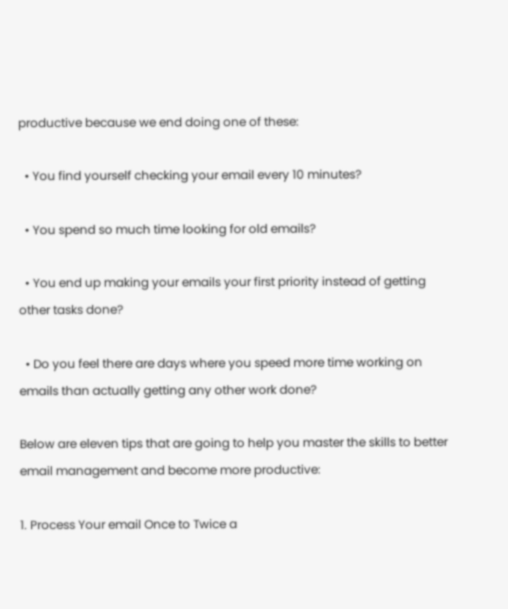productive because we end doing one of these:

  • You find yourself checking your email every 10 minutes?

  • You spend so much time looking for old emails?

  • You end up making your emails your first priority instead of getting other tasks done?

  • Do you feel there are days where you speed more time working on emails than actually getting any other work done?

Below are eleven tips that are going to help you master the skills to better email management and become more productive:

1. Process Your email Once to Twice a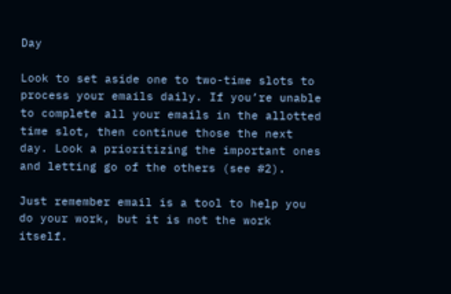Day

Look to set aside one to two-time slots to process your emails daily. If you’re unable to complete all your emails in the allotted time slot, then continue those the next day. Look a prioritizing the important ones and letting go of the others (see #2).

Just remember email is a tool to help you do your work, but it is not the work itself.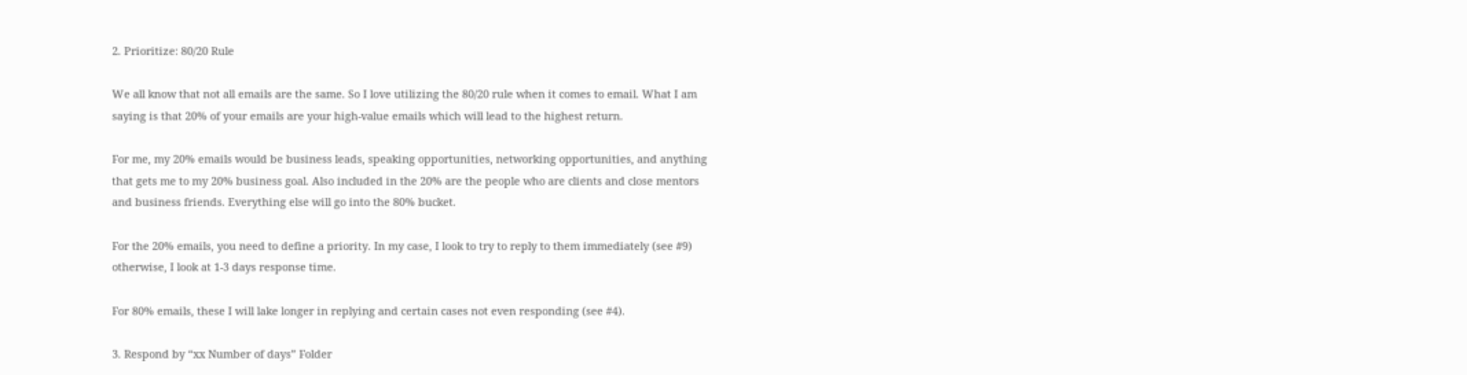2. Prioritize: 80/20 Rule

We all know that not all emails are the same. So I love utilizing the 80/20 rule when it comes to email. What I am saying is that 20% of your emails are your high-value emails which will lead to the highest return.

For me, my 20% emails would be business leads, speaking opportunities, networking opportunities, and anything that gets me to my 20% business goal. Also included in the 20% are the people who are clients and close mentors and business friends. Everything else will go into the 80% bucket.

For the 20% emails, you need to define a priority. In my case, I look to try to reply to them immediately (see #9) otherwise, I look at 1-3 days response time.

For 80% emails, these I will lake longer in replying and certain cases not even responding (see #4).

3. Respond by “xx Number of days” Folder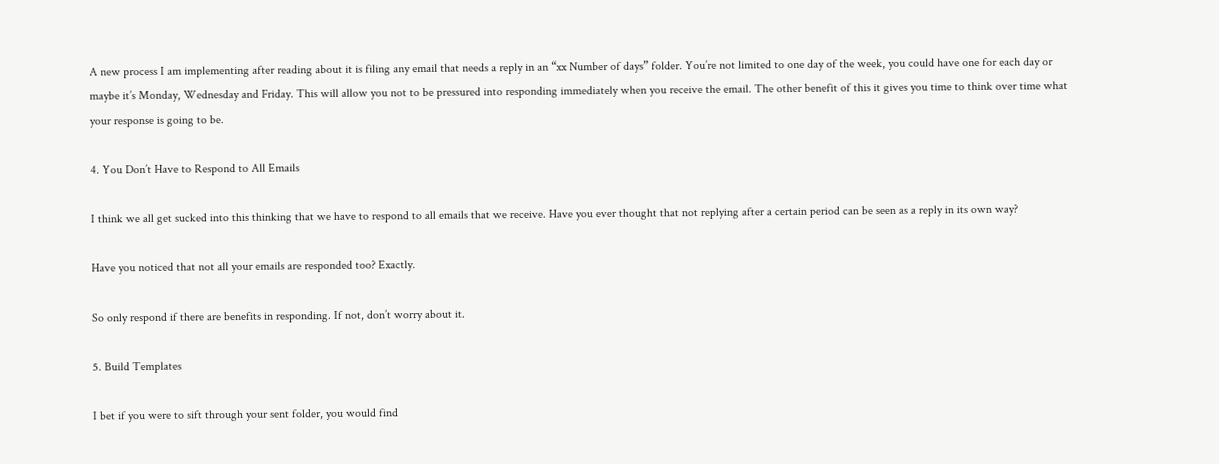A new process I am implementing after reading about it is filing any email that needs a reply in an “xx Number of days” folder. You’re not limited to one day of the week, you could have one for each day or maybe it’s Monday, Wednesday and Friday. This will allow you not to be pressured into responding immediately when you receive the email. The other benefit of this it gives you time to think over time what your response is going to be.

4. You Don’t Have to Respond to All Emails

I think we all get sucked into this thinking that we have to respond to all emails that we receive. Have you ever thought that not replying after a certain period can be seen as a reply in its own way?

Have you noticed that not all your emails are responded too? Exactly.

So only respond if there are benefits in responding. If not, don’t worry about it.

5. Build Templates

I bet if you were to sift through your sent folder, you would find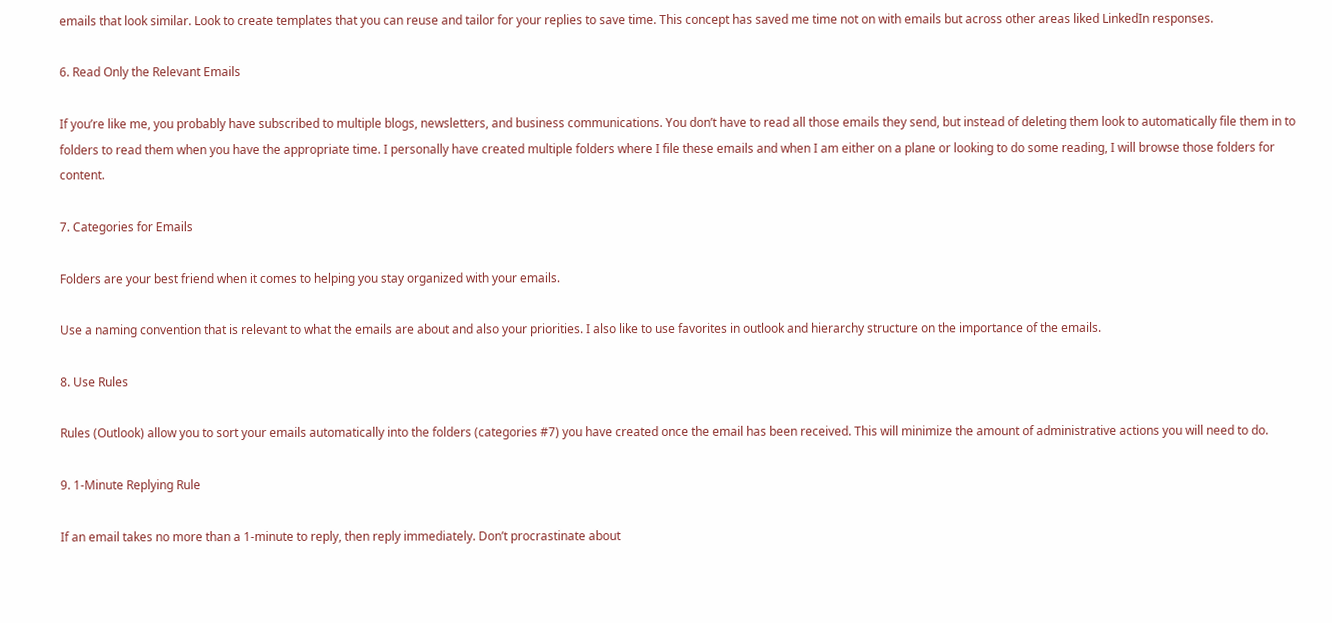emails that look similar. Look to create templates that you can reuse and tailor for your replies to save time. This concept has saved me time not on with emails but across other areas liked LinkedIn responses.

6. Read Only the Relevant Emails

If you’re like me, you probably have subscribed to multiple blogs, newsletters, and business communications. You don’t have to read all those emails they send, but instead of deleting them look to automatically file them in to folders to read them when you have the appropriate time. I personally have created multiple folders where I file these emails and when I am either on a plane or looking to do some reading, I will browse those folders for content.

7. Categories for Emails

Folders are your best friend when it comes to helping you stay organized with your emails.

Use a naming convention that is relevant to what the emails are about and also your priorities. I also like to use favorites in outlook and hierarchy structure on the importance of the emails.

8. Use Rules

Rules (Outlook) allow you to sort your emails automatically into the folders (categories #7) you have created once the email has been received. This will minimize the amount of administrative actions you will need to do.

9. 1-Minute Replying Rule

If an email takes no more than a 1-minute to reply, then reply immediately. Don’t procrastinate about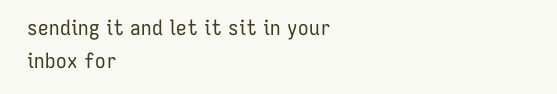sending it and let it sit in your inbox for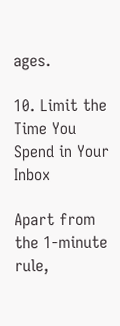ages.

10. Limit the Time You Spend in Your Inbox

Apart from the 1-minute rule,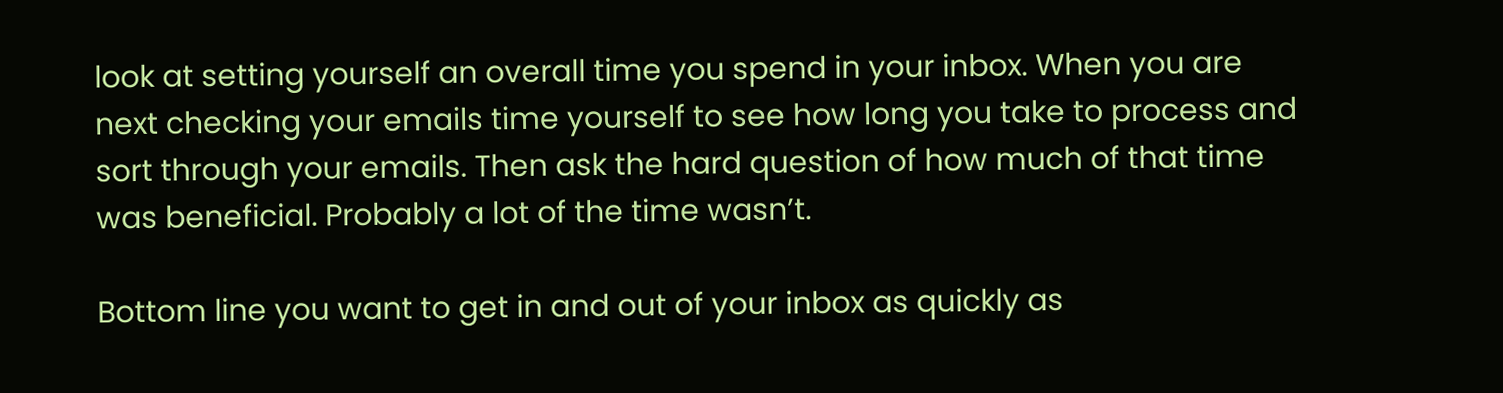look at setting yourself an overall time you spend in your inbox. When you are next checking your emails time yourself to see how long you take to process and sort through your emails. Then ask the hard question of how much of that time was beneficial. Probably a lot of the time wasn’t.

Bottom line you want to get in and out of your inbox as quickly as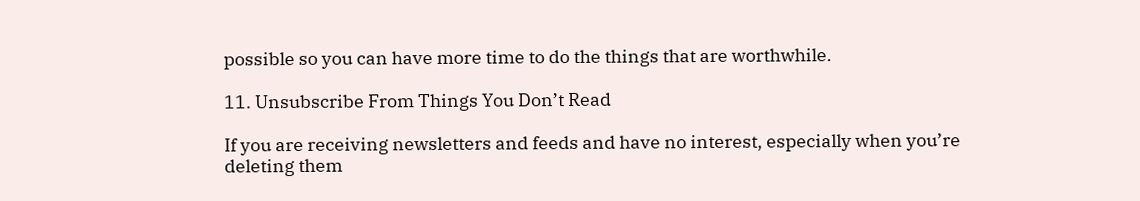possible so you can have more time to do the things that are worthwhile.

11. Unsubscribe From Things You Don’t Read

If you are receiving newsletters and feeds and have no interest, especially when you’re deleting them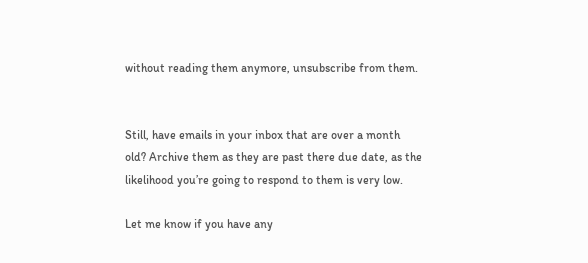without reading them anymore, unsubscribe from them.


Still, have emails in your inbox that are over a month old? Archive them as they are past there due date, as the likelihood you’re going to respond to them is very low.

Let me know if you have any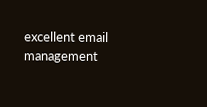excellent email management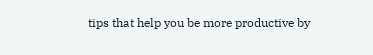tips that help you be more productive by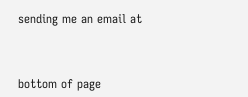sending me an email at



bottom of page